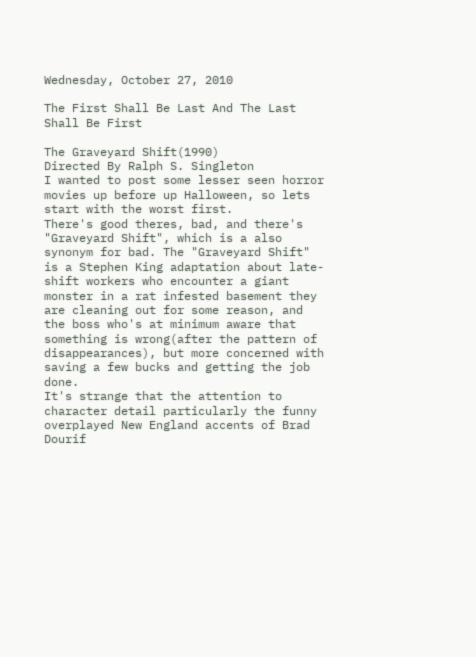Wednesday, October 27, 2010

The First Shall Be Last And The Last Shall Be First

The Graveyard Shift(1990)
Directed By Ralph S. Singleton
I wanted to post some lesser seen horror movies up before up Halloween, so lets start with the worst first.
There's good theres, bad, and there's "Graveyard Shift", which is a also synonym for bad. The "Graveyard Shift" is a Stephen King adaptation about late-shift workers who encounter a giant monster in a rat infested basement they are cleaning out for some reason, and the boss who's at minimum aware that something is wrong(after the pattern of disappearances), but more concerned with saving a few bucks and getting the job done.
It's strange that the attention to character detail particularly the funny overplayed New England accents of Brad Dourif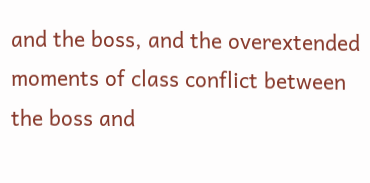and the boss, and the overextended moments of class conflict between the boss and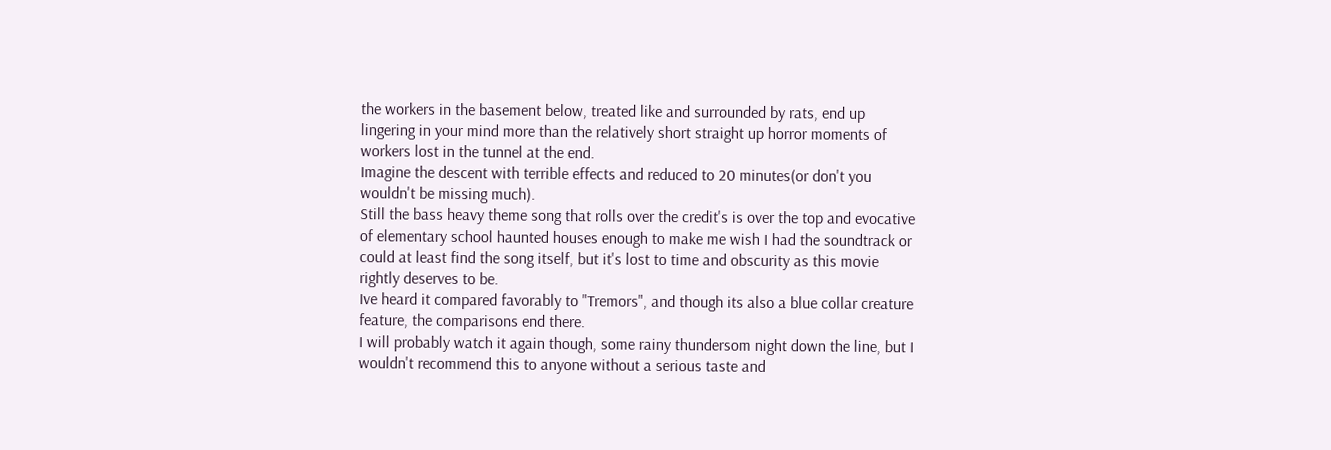the workers in the basement below, treated like and surrounded by rats, end up lingering in your mind more than the relatively short straight up horror moments of workers lost in the tunnel at the end.
Imagine the descent with terrible effects and reduced to 20 minutes(or don't you wouldn't be missing much).
Still the bass heavy theme song that rolls over the credit's is over the top and evocative of elementary school haunted houses enough to make me wish I had the soundtrack or could at least find the song itself, but it's lost to time and obscurity as this movie rightly deserves to be.
Ive heard it compared favorably to "Tremors", and though its also a blue collar creature feature, the comparisons end there.
I will probably watch it again though, some rainy thundersom night down the line, but I wouldn't recommend this to anyone without a serious taste and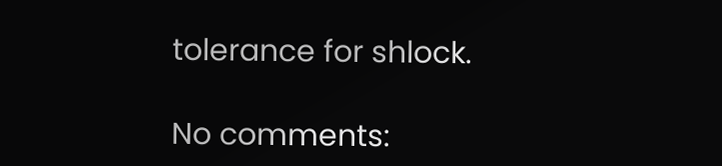tolerance for shlock.

No comments: